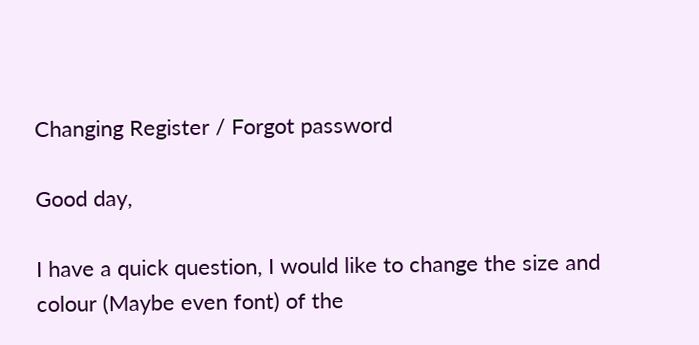Changing Register / Forgot password

Good day,

I have a quick question, I would like to change the size and colour (Maybe even font) of the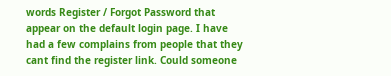words Register / Forgot Password that appear on the default login page. I have had a few complains from people that they cant find the register link. Could someone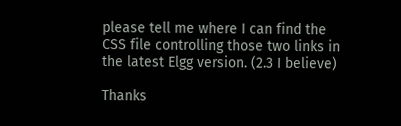please tell me where I can find the CSS file controlling those two links in the latest Elgg version. (2.3 I believe)

Thanks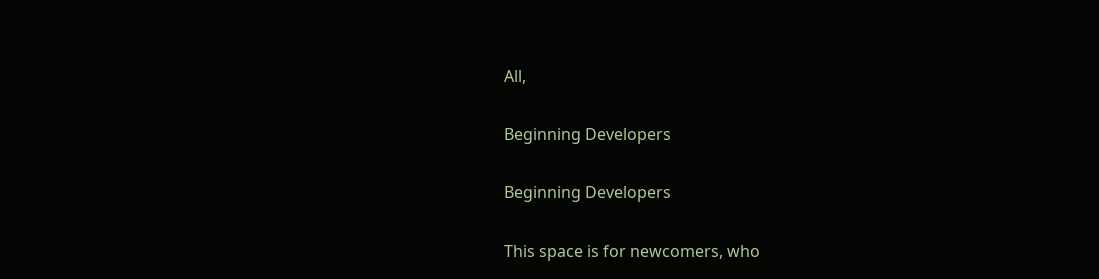All,

Beginning Developers

Beginning Developers

This space is for newcomers, who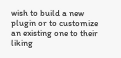wish to build a new plugin or to customize an existing one to their liking